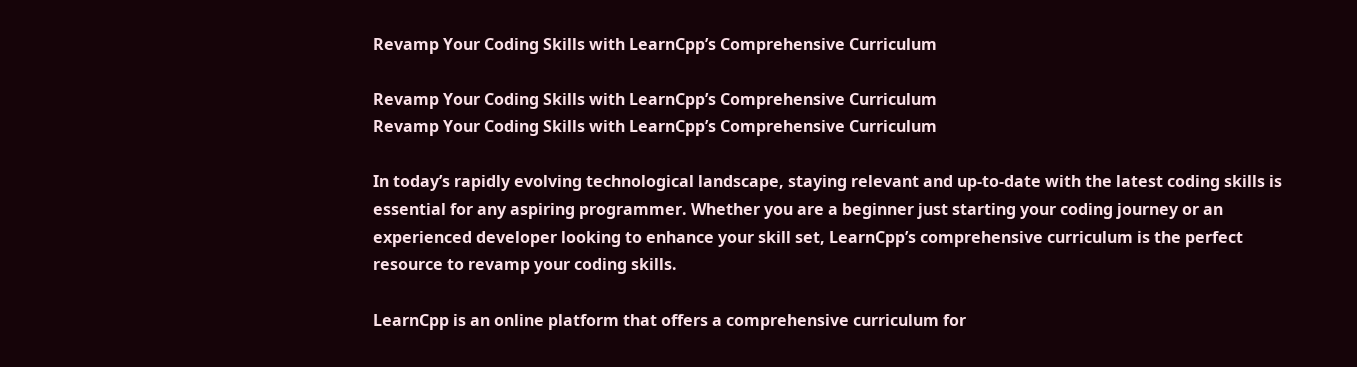Revamp Your Coding Skills with LearnCpp’s Comprehensive Curriculum

Revamp Your Coding Skills with LearnCpp’s Comprehensive Curriculum
Revamp Your Coding Skills with LearnCpp’s Comprehensive Curriculum

In today’s rapidly evolving technological landscape, staying relevant and up-to-date with the latest coding skills is essential for any aspiring programmer. Whether you are a beginner just starting your coding journey or an experienced developer looking to enhance your skill set, LearnCpp’s comprehensive curriculum is the perfect resource to revamp your coding skills.

LearnCpp is an online platform that offers a comprehensive curriculum for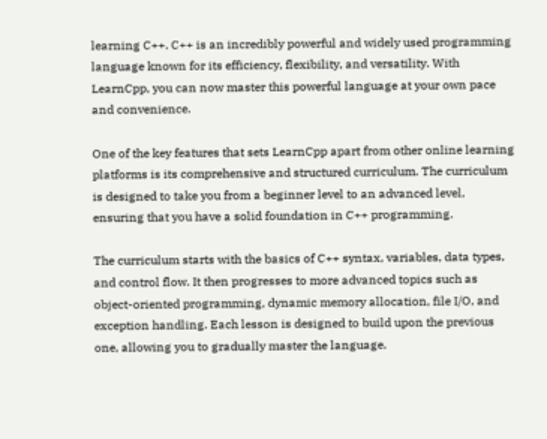learning C++. C++ is an incredibly powerful and widely used programming language known for its efficiency, flexibility, and versatility. With LearnCpp, you can now master this powerful language at your own pace and convenience.

One of the key features that sets LearnCpp apart from other online learning platforms is its comprehensive and structured curriculum. The curriculum is designed to take you from a beginner level to an advanced level, ensuring that you have a solid foundation in C++ programming.

The curriculum starts with the basics of C++ syntax, variables, data types, and control flow. It then progresses to more advanced topics such as object-oriented programming, dynamic memory allocation, file I/O, and exception handling. Each lesson is designed to build upon the previous one, allowing you to gradually master the language.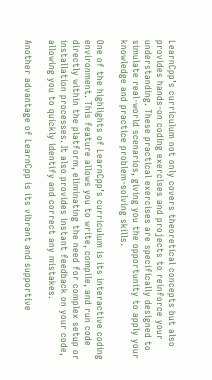LearnCpp’s curriculum not only covers theoretical concepts but also provides hands-on coding exercises and projects to reinforce your understanding. These practical exercises are specifically designed to simulate real-world scenarios, giving you the opportunity to apply your knowledge and practice problem-solving skills.

One of the highlights of LearnCpp’s curriculum is its interactive coding environment. This feature allows you to write, compile, and run code directly within the platform, eliminating the need for complex setup or installation processes. It also provides instant feedback on your code, allowing you to quickly identify and correct any mistakes.

Another advantage of LearnCpp is its vibrant and supportive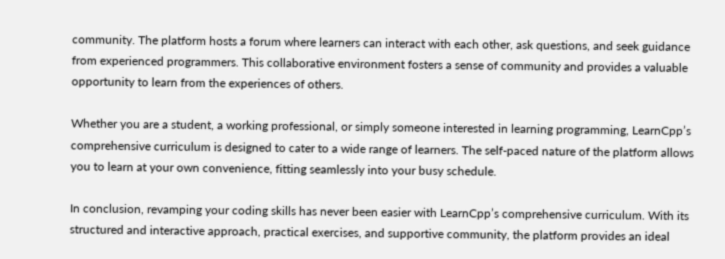community. The platform hosts a forum where learners can interact with each other, ask questions, and seek guidance from experienced programmers. This collaborative environment fosters a sense of community and provides a valuable opportunity to learn from the experiences of others.

Whether you are a student, a working professional, or simply someone interested in learning programming, LearnCpp’s comprehensive curriculum is designed to cater to a wide range of learners. The self-paced nature of the platform allows you to learn at your own convenience, fitting seamlessly into your busy schedule.

In conclusion, revamping your coding skills has never been easier with LearnCpp’s comprehensive curriculum. With its structured and interactive approach, practical exercises, and supportive community, the platform provides an ideal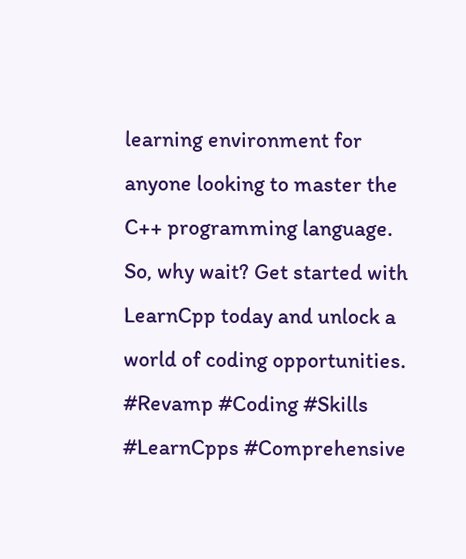learning environment for anyone looking to master the C++ programming language. So, why wait? Get started with LearnCpp today and unlock a world of coding opportunities.
#Revamp #Coding #Skills #LearnCpps #Comprehensive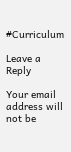#Curriculum

Leave a Reply

Your email address will not be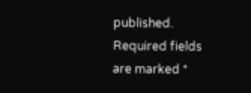published. Required fields are marked *